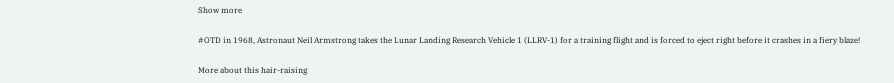Show more

#OTD in 1968, Astronaut Neil Armstrong takes the Lunar Landing Research Vehicle 1 (LLRV-1) for a training flight and is forced to eject right before it crashes in a fiery blaze!

More about this hair-raising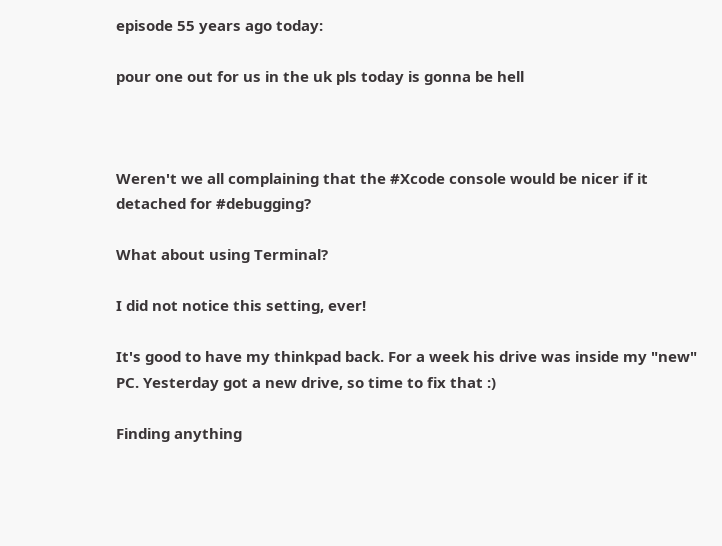episode 55 years ago today:

pour one out for us in the uk pls today is gonna be hell



Weren't we all complaining that the #Xcode console would be nicer if it detached for #debugging?

What about using Terminal?

I did not notice this setting, ever!

It's good to have my thinkpad back. For a week his drive was inside my "new" PC. Yesterday got a new drive, so time to fix that :)

Finding anything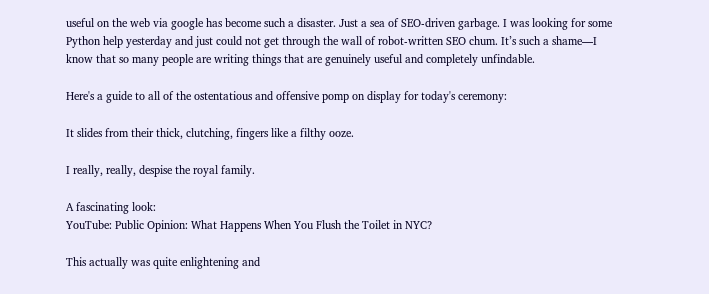useful on the web via google has become such a disaster. Just a sea of SEO-driven garbage. I was looking for some Python help yesterday and just could not get through the wall of robot-written SEO chum. It’s such a shame—I know that so many people are writing things that are genuinely useful and completely unfindable.

Here's a guide to all of the ostentatious and offensive pomp on display for today's ceremony:

It slides from their thick, clutching, fingers like a filthy ooze.

I really, really, despise the royal family.

A fascinating look:
YouTube: Public Opinion: What Happens When You Flush the Toilet in NYC?

This actually was quite enlightening and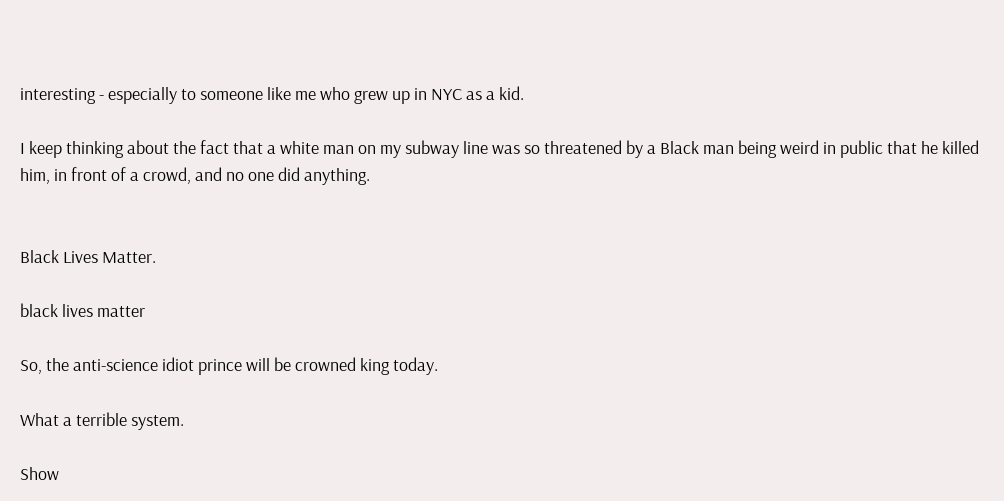interesting - especially to someone like me who grew up in NYC as a kid.

I keep thinking about the fact that a white man on my subway line was so threatened by a Black man being weird in public that he killed him, in front of a crowd, and no one did anything.


Black Lives Matter.

black lives matter

So, the anti-science idiot prince will be crowned king today.

What a terrible system.

Show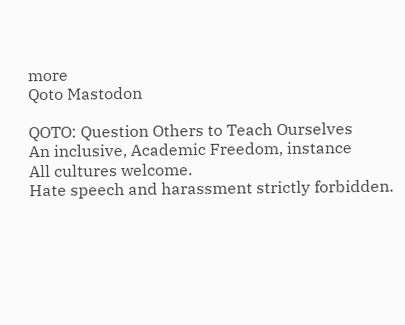more
Qoto Mastodon

QOTO: Question Others to Teach Ourselves
An inclusive, Academic Freedom, instance
All cultures welcome.
Hate speech and harassment strictly forbidden.